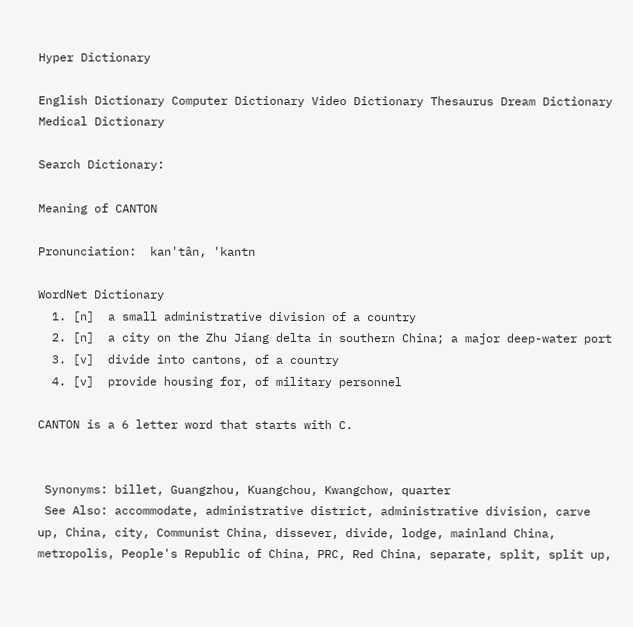Hyper Dictionary

English Dictionary Computer Dictionary Video Dictionary Thesaurus Dream Dictionary Medical Dictionary

Search Dictionary:

Meaning of CANTON

Pronunciation:  kan'tân, 'kantn

WordNet Dictionary
  1. [n]  a small administrative division of a country
  2. [n]  a city on the Zhu Jiang delta in southern China; a major deep-water port
  3. [v]  divide into cantons, of a country
  4. [v]  provide housing for, of military personnel

CANTON is a 6 letter word that starts with C.


 Synonyms: billet, Guangzhou, Kuangchou, Kwangchow, quarter
 See Also: accommodate, administrative district, administrative division, carve up, China, city, Communist China, dissever, divide, lodge, mainland China, metropolis, People's Republic of China, PRC, Red China, separate, split, split up,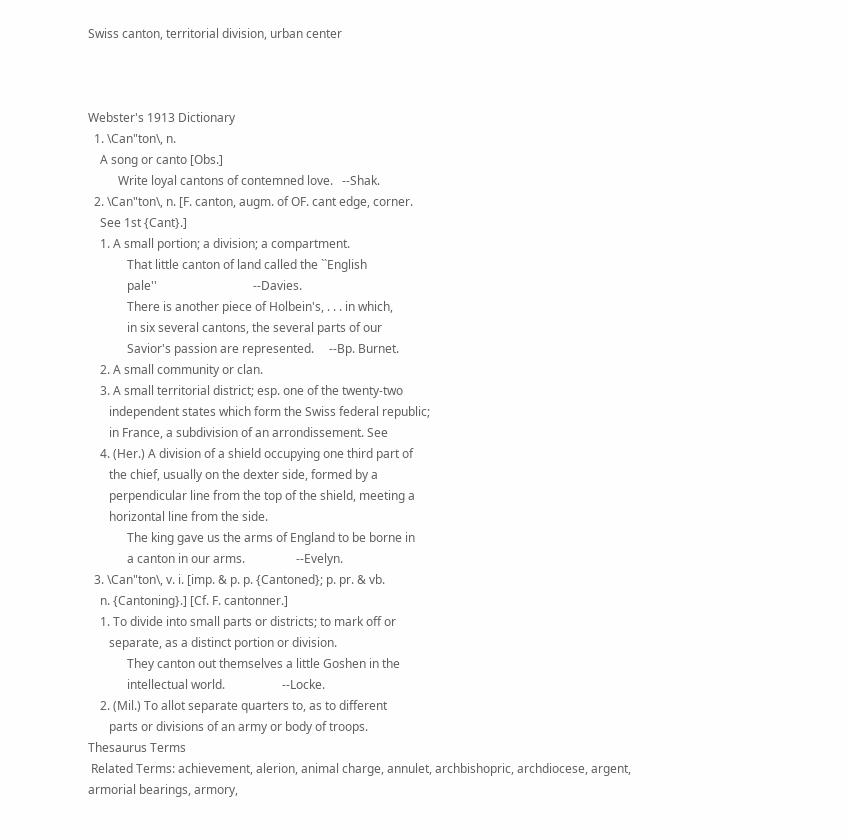Swiss canton, territorial division, urban center



Webster's 1913 Dictionary
  1. \Can"ton\, n.
    A song or canto [Obs.]
          Write loyal cantons of contemned love.   --Shak.
  2. \Can"ton\, n. [F. canton, augm. of OF. cant edge, corner.
    See 1st {Cant}.]
    1. A small portion; a division; a compartment.
             That little canton of land called the ``English
             pale''                                --Davies.
             There is another piece of Holbein's, . . . in which,
             in six several cantons, the several parts of our
             Savior's passion are represented.     --Bp. Burnet.
    2. A small community or clan.
    3. A small territorial district; esp. one of the twenty-two
       independent states which form the Swiss federal republic;
       in France, a subdivision of an arrondissement. See
    4. (Her.) A division of a shield occupying one third part of
       the chief, usually on the dexter side, formed by a
       perpendicular line from the top of the shield, meeting a
       horizontal line from the side.
             The king gave us the arms of England to be borne in
             a canton in our arms.                 --Evelyn.
  3. \Can"ton\, v. i. [imp. & p. p. {Cantoned}; p. pr. & vb.
    n. {Cantoning}.] [Cf. F. cantonner.]
    1. To divide into small parts or districts; to mark off or
       separate, as a distinct portion or division.
             They canton out themselves a little Goshen in the
             intellectual world.                   --Locke.
    2. (Mil.) To allot separate quarters to, as to different
       parts or divisions of an army or body of troops.
Thesaurus Terms
 Related Terms: achievement, alerion, animal charge, annulet, archbishopric, archdiocese, argent, armorial bearings, armory,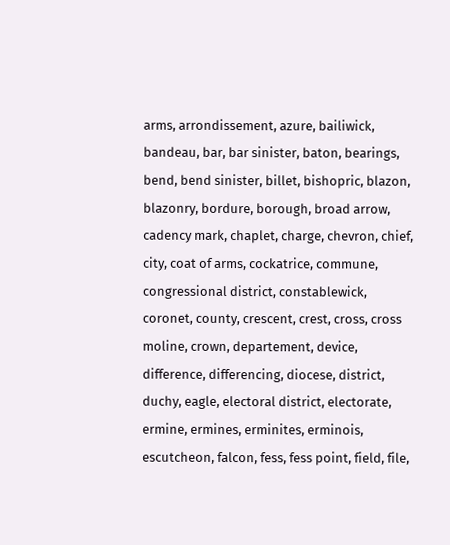arms, arrondissement, azure, bailiwick, bandeau, bar, bar sinister, baton, bearings, bend, bend sinister, billet, bishopric, blazon, blazonry, bordure, borough, broad arrow, cadency mark, chaplet, charge, chevron, chief, city, coat of arms, cockatrice, commune, congressional district, constablewick, coronet, county, crescent, crest, cross, cross moline, crown, departement, device, difference, differencing, diocese, district, duchy, eagle, electoral district, electorate, ermine, ermines, erminites, erminois, escutcheon, falcon, fess, fess point, field, file,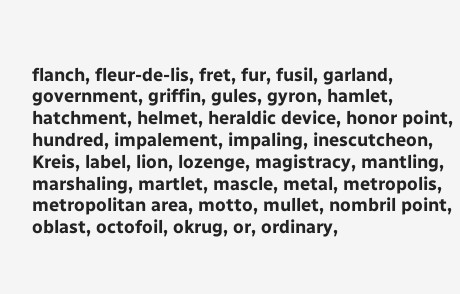flanch, fleur-de-lis, fret, fur, fusil, garland, government, griffin, gules, gyron, hamlet, hatchment, helmet, heraldic device, honor point, hundred, impalement, impaling, inescutcheon, Kreis, label, lion, lozenge, magistracy, mantling, marshaling, martlet, mascle, metal, metropolis, metropolitan area, motto, mullet, nombril point, oblast, octofoil, okrug, or, ordinary,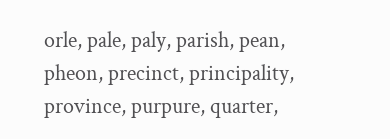orle, pale, paly, parish, pean, pheon, precinct, principality, province, purpure, quarter,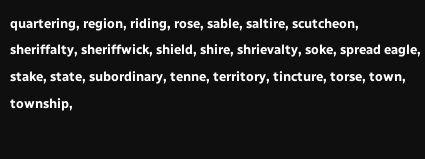quartering, region, riding, rose, sable, saltire, scutcheon, sheriffalty, sheriffwick, shield, shire, shrievalty, soke, spread eagle, stake, state, subordinary, tenne, territory, tincture, torse, town, township,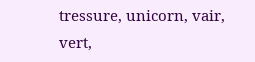tressure, unicorn, vair, vert,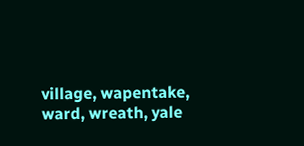village, wapentake, ward, wreath, yale